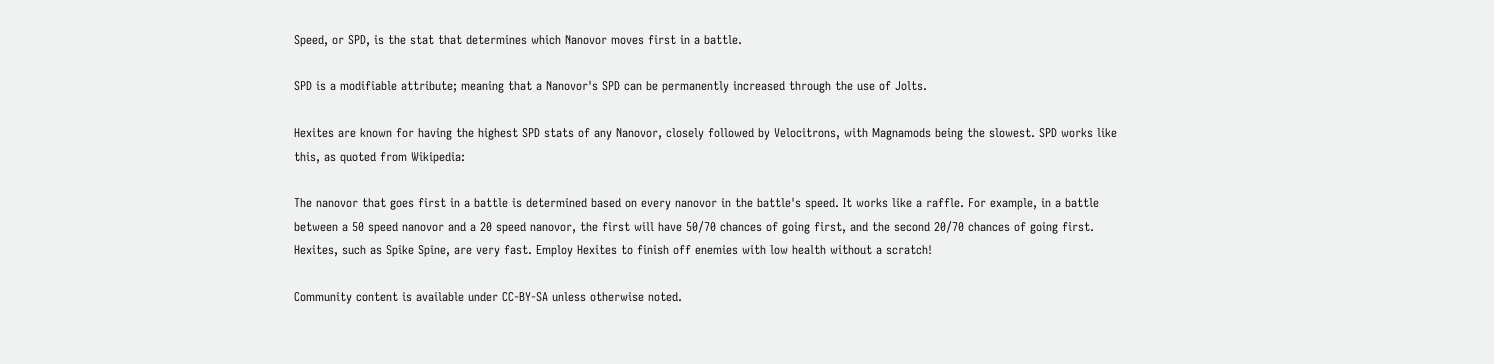Speed, or SPD, is the stat that determines which Nanovor moves first in a battle.

SPD is a modifiable attribute; meaning that a Nanovor's SPD can be permanently increased through the use of Jolts.

Hexites are known for having the highest SPD stats of any Nanovor, closely followed by Velocitrons, with Magnamods being the slowest. SPD works like this, as quoted from Wikipedia:

The nanovor that goes first in a battle is determined based on every nanovor in the battle's speed. It works like a raffle. For example, in a battle between a 50 speed nanovor and a 20 speed nanovor, the first will have 50/70 chances of going first, and the second 20/70 chances of going first.
Hexites, such as Spike Spine, are very fast. Employ Hexites to finish off enemies with low health without a scratch!

Community content is available under CC-BY-SA unless otherwise noted.